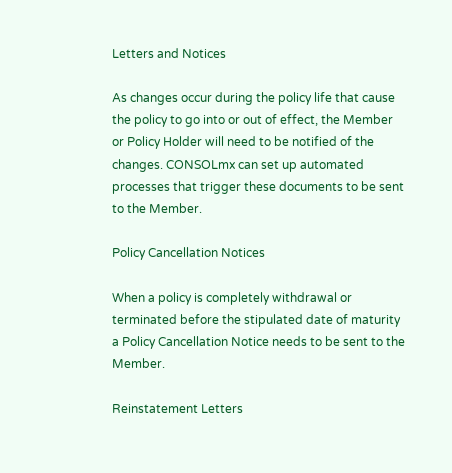Letters and Notices

As changes occur during the policy life that cause the policy to go into or out of effect, the Member or Policy Holder will need to be notified of the changes. CONSOLmx can set up automated processes that trigger these documents to be sent to the Member.

Policy Cancellation Notices

When a policy is completely withdrawal or terminated before the stipulated date of maturity a Policy Cancellation Notice needs to be sent to the Member.

Reinstatement Letters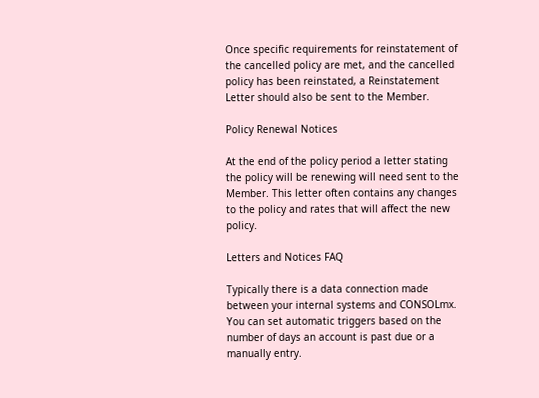Once specific requirements for reinstatement of the cancelled policy are met, and the cancelled policy has been reinstated, a Reinstatement Letter should also be sent to the Member.

Policy Renewal Notices

At the end of the policy period a letter stating the policy will be renewing will need sent to the Member. This letter often contains any changes to the policy and rates that will affect the new policy.

Letters and Notices FAQ

Typically there is a data connection made between your internal systems and CONSOLmx. You can set automatic triggers based on the number of days an account is past due or a manually entry.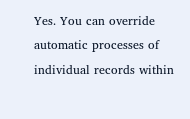Yes. You can override automatic processes of individual records within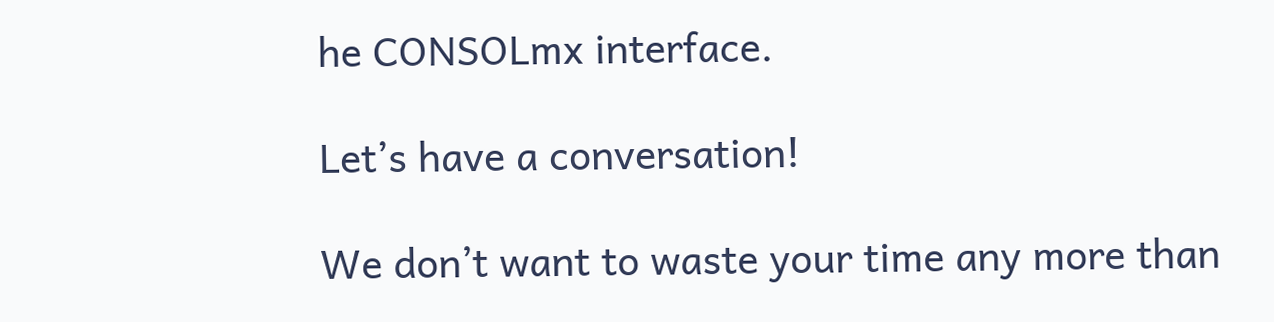he CONSOLmx interface.

Let’s have a conversation!

We don’t want to waste your time any more than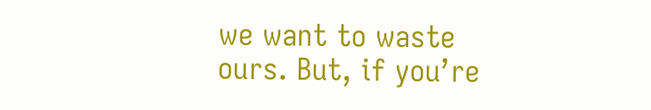we want to waste ours. But, if you’re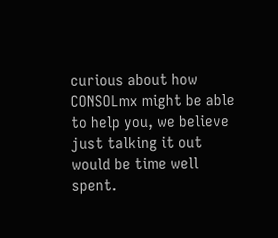curious about how CONSOLmx might be able to help you, we believe just talking it out would be time well spent.